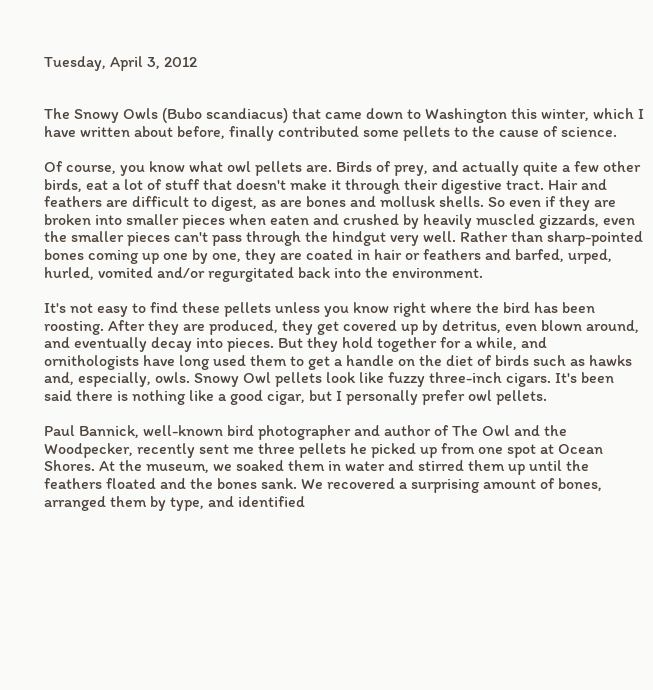Tuesday, April 3, 2012


The Snowy Owls (Bubo scandiacus) that came down to Washington this winter, which I have written about before, finally contributed some pellets to the cause of science.

Of course, you know what owl pellets are. Birds of prey, and actually quite a few other birds, eat a lot of stuff that doesn't make it through their digestive tract. Hair and feathers are difficult to digest, as are bones and mollusk shells. So even if they are broken into smaller pieces when eaten and crushed by heavily muscled gizzards, even the smaller pieces can't pass through the hindgut very well. Rather than sharp-pointed bones coming up one by one, they are coated in hair or feathers and barfed, urped, hurled, vomited and/or regurgitated back into the environment.

It's not easy to find these pellets unless you know right where the bird has been roosting. After they are produced, they get covered up by detritus, even blown around, and eventually decay into pieces. But they hold together for a while, and ornithologists have long used them to get a handle on the diet of birds such as hawks and, especially, owls. Snowy Owl pellets look like fuzzy three-inch cigars. It's been said there is nothing like a good cigar, but I personally prefer owl pellets.

Paul Bannick, well-known bird photographer and author of The Owl and the Woodpecker, recently sent me three pellets he picked up from one spot at Ocean Shores. At the museum, we soaked them in water and stirred them up until the feathers floated and the bones sank. We recovered a surprising amount of bones, arranged them by type, and identified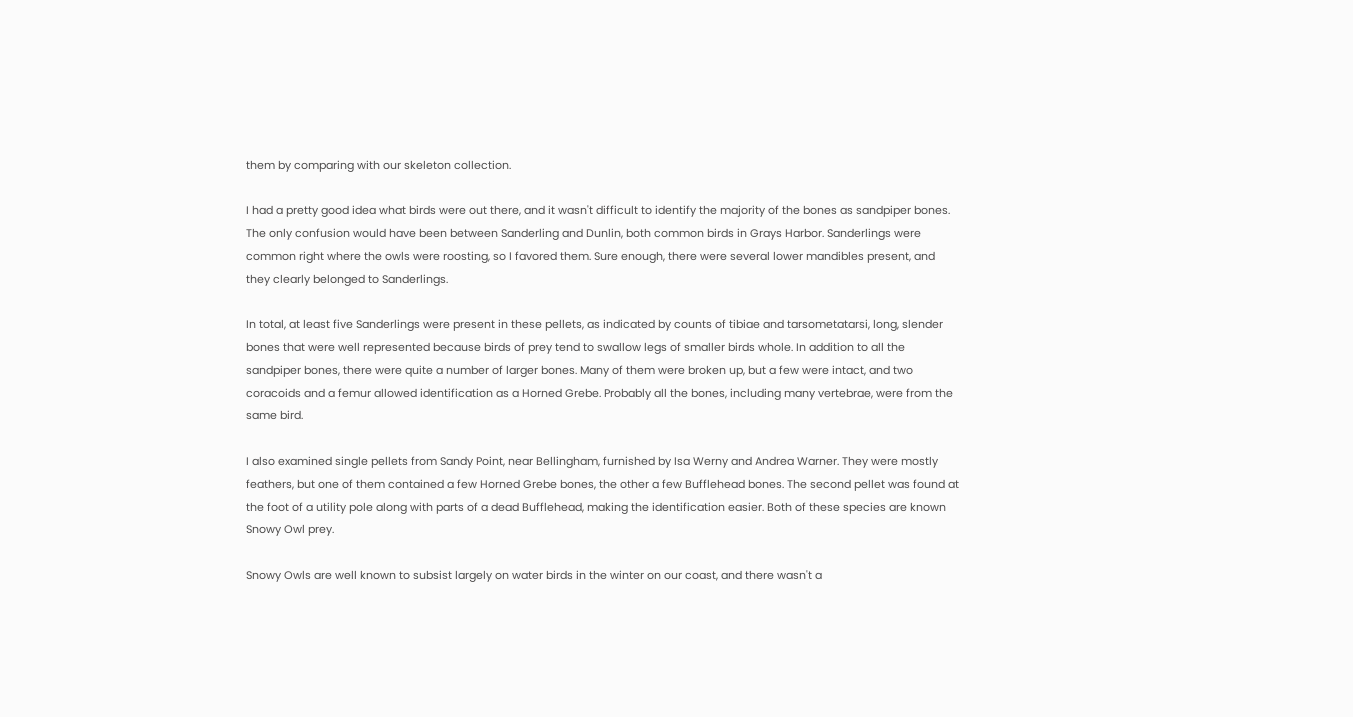them by comparing with our skeleton collection.

I had a pretty good idea what birds were out there, and it wasn't difficult to identify the majority of the bones as sandpiper bones. The only confusion would have been between Sanderling and Dunlin, both common birds in Grays Harbor. Sanderlings were common right where the owls were roosting, so I favored them. Sure enough, there were several lower mandibles present, and they clearly belonged to Sanderlings.

In total, at least five Sanderlings were present in these pellets, as indicated by counts of tibiae and tarsometatarsi, long, slender bones that were well represented because birds of prey tend to swallow legs of smaller birds whole. In addition to all the sandpiper bones, there were quite a number of larger bones. Many of them were broken up, but a few were intact, and two coracoids and a femur allowed identification as a Horned Grebe. Probably all the bones, including many vertebrae, were from the same bird.

I also examined single pellets from Sandy Point, near Bellingham, furnished by Isa Werny and Andrea Warner. They were mostly feathers, but one of them contained a few Horned Grebe bones, the other a few Bufflehead bones. The second pellet was found at the foot of a utility pole along with parts of a dead Bufflehead, making the identification easier. Both of these species are known Snowy Owl prey.

Snowy Owls are well known to subsist largely on water birds in the winter on our coast, and there wasn't a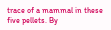trace of a mammal in these five pellets. By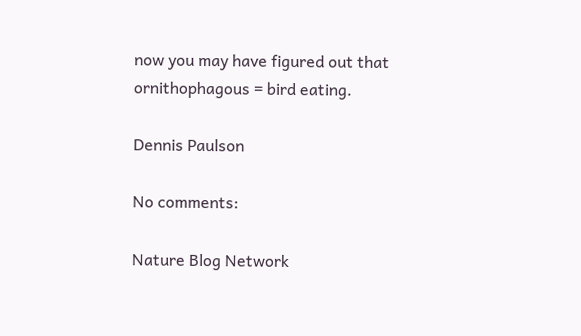now you may have figured out that ornithophagous = bird eating.

Dennis Paulson

No comments:

Nature Blog Network